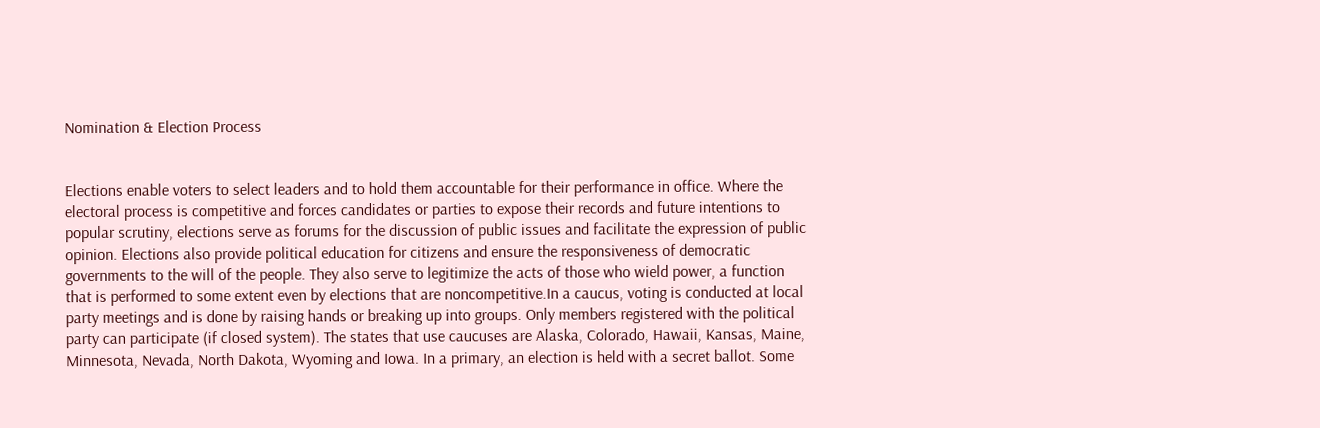Nomination & Election Process


Elections enable voters to select leaders and to hold them accountable for their performance in office. Where the electoral process is competitive and forces candidates or parties to expose their records and future intentions to popular scrutiny, elections serve as forums for the discussion of public issues and facilitate the expression of public opinion. Elections also provide political education for citizens and ensure the responsiveness of democratic governments to the will of the people. They also serve to legitimize the acts of those who wield power, a function that is performed to some extent even by elections that are noncompetitive.In a caucus, voting is conducted at local party meetings and is done by raising hands or breaking up into groups. Only members registered with the political party can participate (if closed system). The states that use caucuses are Alaska, Colorado, Hawaii, Kansas, Maine, Minnesota, Nevada, North Dakota, Wyoming and Iowa. In a primary, an election is held with a secret ballot. Some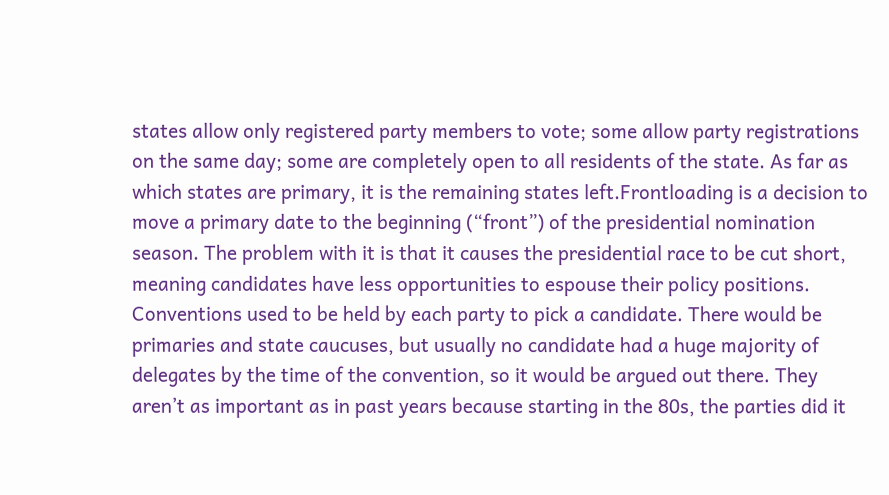states allow only registered party members to vote; some allow party registrations on the same day; some are completely open to all residents of the state. As far as which states are primary, it is the remaining states left.Frontloading is a decision to move a primary date to the beginning (“front”) of the presidential nomination season. The problem with it is that it causes the presidential race to be cut short, meaning candidates have less opportunities to espouse their policy positions. Conventions used to be held by each party to pick a candidate. There would be primaries and state caucuses, but usually no candidate had a huge majority of delegates by the time of the convention, so it would be argued out there. They aren’t as important as in past years because starting in the 80s, the parties did it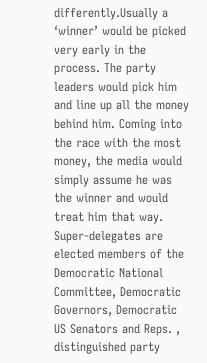differently.Usually a ‘winner’ would be picked very early in the process. The party leaders would pick him and line up all the money behind him. Coming into the race with the most money, the media would simply assume he was the winner and would treat him that way. Super-delegates are elected members of the Democratic National Committee, Democratic Governors, Democratic US Senators and Reps. , distinguished party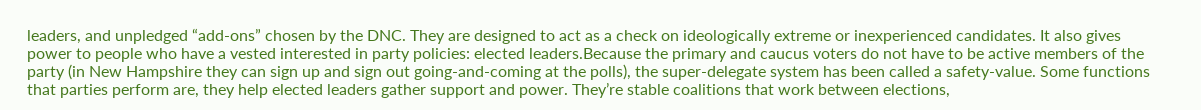leaders, and unpledged “add-ons” chosen by the DNC. They are designed to act as a check on ideologically extreme or inexperienced candidates. It also gives power to people who have a vested interested in party policies: elected leaders.Because the primary and caucus voters do not have to be active members of the party (in New Hampshire they can sign up and sign out going-and-coming at the polls), the super-delegate system has been called a safety-value. Some functions that parties perform are, they help elected leaders gather support and power. They’re stable coalitions that work between elections,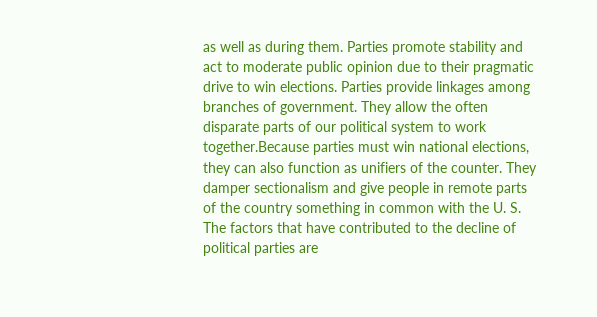as well as during them. Parties promote stability and act to moderate public opinion due to their pragmatic drive to win elections. Parties provide linkages among branches of government. They allow the often disparate parts of our political system to work together.Because parties must win national elections, they can also function as unifiers of the counter. They damper sectionalism and give people in remote parts of the country something in common with the U. S. The factors that have contributed to the decline of political parties are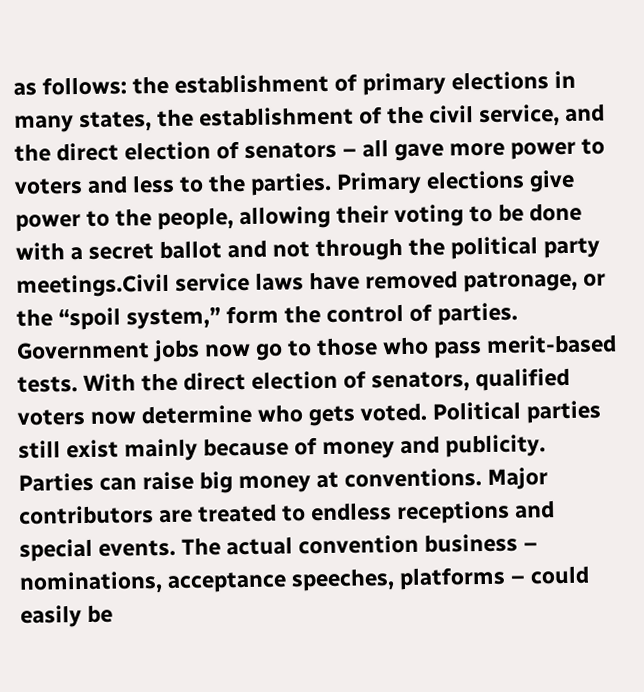as follows: the establishment of primary elections in many states, the establishment of the civil service, and the direct election of senators – all gave more power to voters and less to the parties. Primary elections give power to the people, allowing their voting to be done with a secret ballot and not through the political party meetings.Civil service laws have removed patronage, or the “spoil system,” form the control of parties. Government jobs now go to those who pass merit-based tests. With the direct election of senators, qualified voters now determine who gets voted. Political parties still exist mainly because of money and publicity. Parties can raise big money at conventions. Major contributors are treated to endless receptions and special events. The actual convention business – nominations, acceptance speeches, platforms – could easily be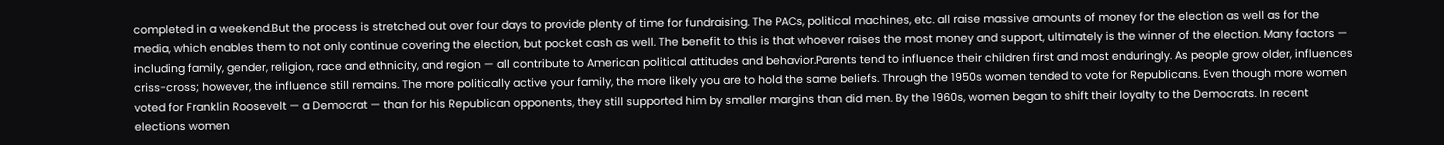completed in a weekend.But the process is stretched out over four days to provide plenty of time for fundraising. The PACs, political machines, etc. all raise massive amounts of money for the election as well as for the media, which enables them to not only continue covering the election, but pocket cash as well. The benefit to this is that whoever raises the most money and support, ultimately is the winner of the election. Many factors — including family, gender, religion, race and ethnicity, and region — all contribute to American political attitudes and behavior.Parents tend to influence their children first and most enduringly. As people grow older, influences criss-cross; however, the influence still remains. The more politically active your family, the more likely you are to hold the same beliefs. Through the 1950s women tended to vote for Republicans. Even though more women voted for Franklin Roosevelt — a Democrat — than for his Republican opponents, they still supported him by smaller margins than did men. By the 1960s, women began to shift their loyalty to the Democrats. In recent elections women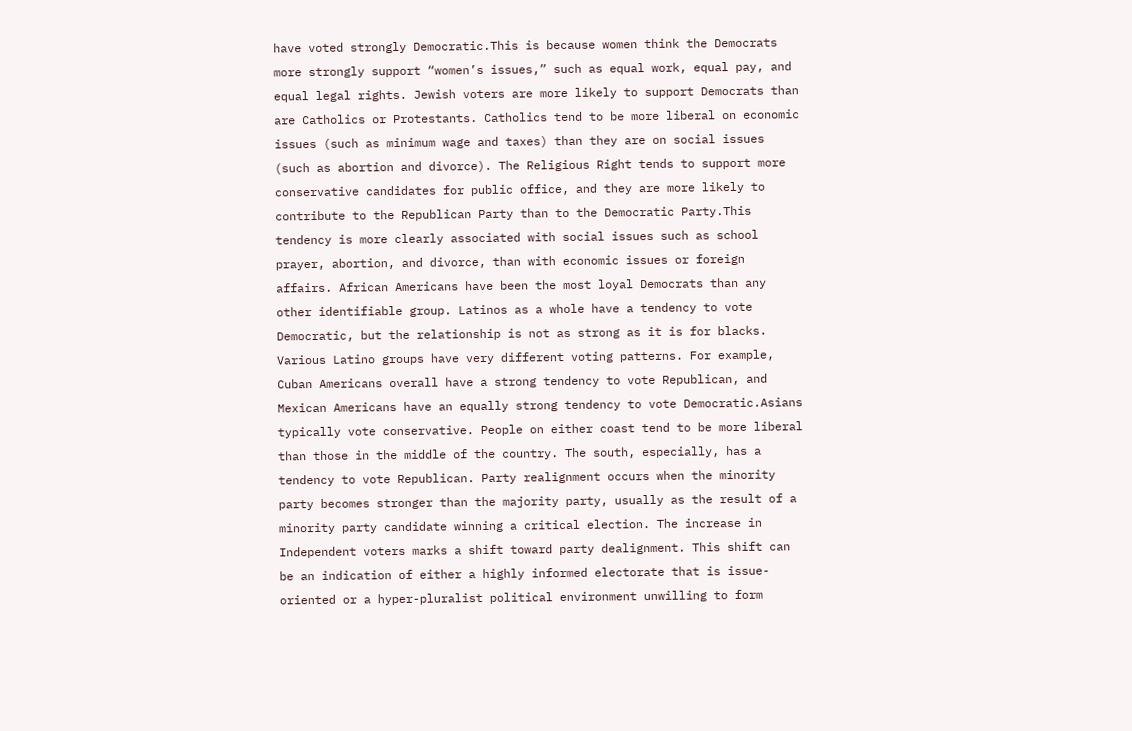have voted strongly Democratic.This is because women think the Democrats more strongly support “women’s issues,” such as equal work, equal pay, and equal legal rights. Jewish voters are more likely to support Democrats than are Catholics or Protestants. Catholics tend to be more liberal on economic issues (such as minimum wage and taxes) than they are on social issues (such as abortion and divorce). The Religious Right tends to support more conservative candidates for public office, and they are more likely to contribute to the Republican Party than to the Democratic Party.This tendency is more clearly associated with social issues such as school prayer, abortion, and divorce, than with economic issues or foreign affairs. African Americans have been the most loyal Democrats than any other identifiable group. Latinos as a whole have a tendency to vote Democratic, but the relationship is not as strong as it is for blacks. Various Latino groups have very different voting patterns. For example, Cuban Americans overall have a strong tendency to vote Republican, and Mexican Americans have an equally strong tendency to vote Democratic.Asians typically vote conservative. People on either coast tend to be more liberal than those in the middle of the country. The south, especially, has a tendency to vote Republican. Party realignment occurs when the minority party becomes stronger than the majority party, usually as the result of a minority party candidate winning a critical election. The increase in Independent voters marks a shift toward party dealignment. This shift can be an indication of either a highly informed electorate that is issue-oriented or a hyper-pluralist political environment unwilling to form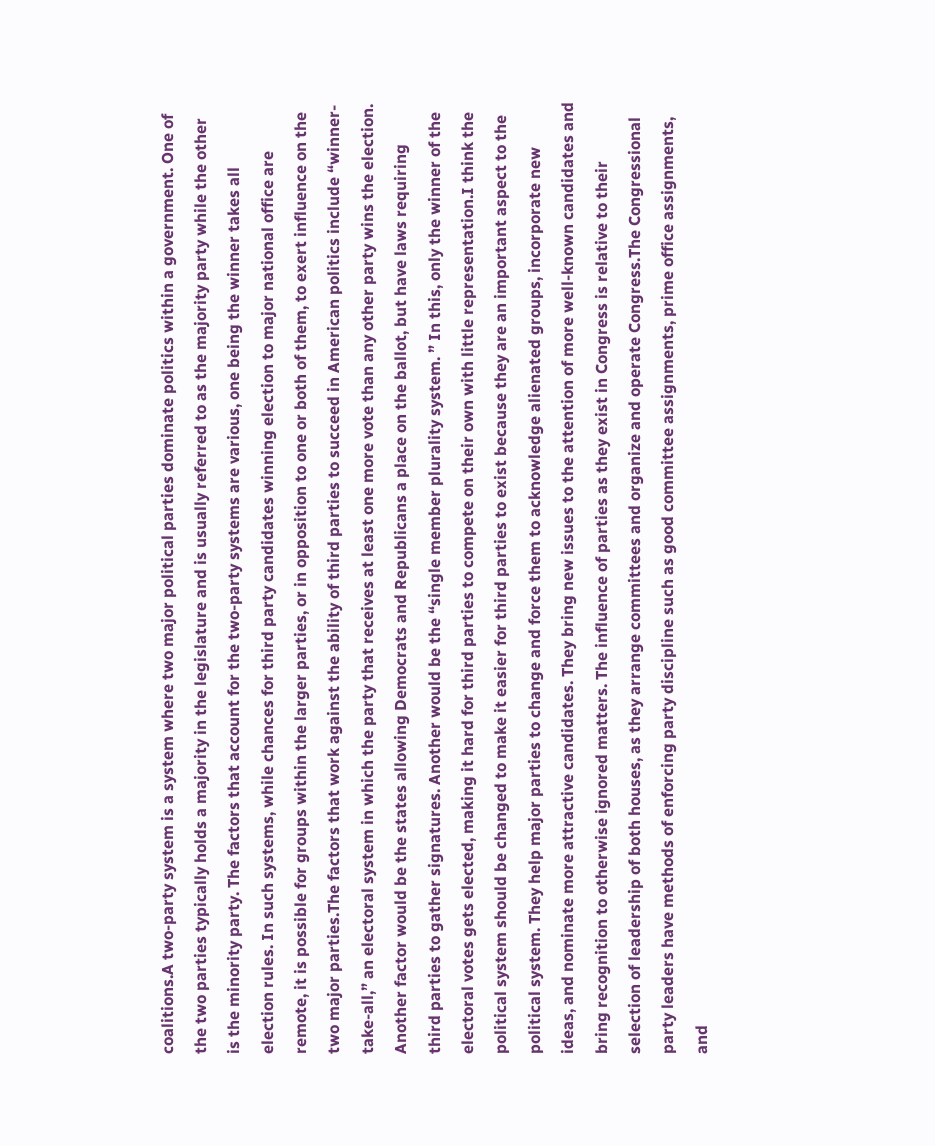coalitions.A two-party system is a system where two major political parties dominate politics within a government. One of the two parties typically holds a majority in the legislature and is usually referred to as the majority party while the other is the minority party. The factors that account for the two-party systems are various, one being the winner takes all election rules. In such systems, while chances for third party candidates winning election to major national office are remote, it is possible for groups within the larger parties, or in opposition to one or both of them, to exert influence on the two major parties.The factors that work against the ability of third parties to succeed in American politics include “winner-take-all,” an electoral system in which the party that receives at least one more vote than any other party wins the election. Another factor would be the states allowing Democrats and Republicans a place on the ballot, but have laws requiring third parties to gather signatures. Another would be the “single member plurality system. ” In this, only the winner of the electoral votes gets elected, making it hard for third parties to compete on their own with little representation.I think the political system should be changed to make it easier for third parties to exist because they are an important aspect to the political system. They help major parties to change and force them to acknowledge alienated groups, incorporate new ideas, and nominate more attractive candidates. They bring new issues to the attention of more well-known candidates and bring recognition to otherwise ignored matters. The influence of parties as they exist in Congress is relative to their selection of leadership of both houses, as they arrange committees and organize and operate Congress.The Congressional party leaders have methods of enforcing party discipline such as good committee assignments, prime office assignments, and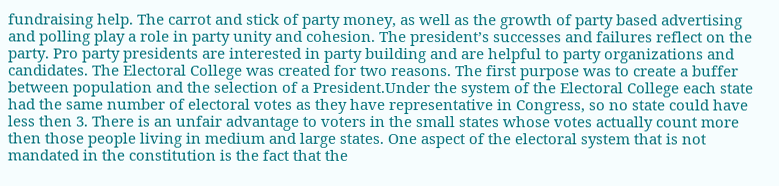fundraising help. The carrot and stick of party money, as well as the growth of party based advertising and polling play a role in party unity and cohesion. The president’s successes and failures reflect on the party. Pro party presidents are interested in party building and are helpful to party organizations and candidates. The Electoral College was created for two reasons. The first purpose was to create a buffer between population and the selection of a President.Under the system of the Electoral College each state had the same number of electoral votes as they have representative in Congress, so no state could have less then 3. There is an unfair advantage to voters in the small states whose votes actually count more then those people living in medium and large states. One aspect of the electoral system that is not mandated in the constitution is the fact that the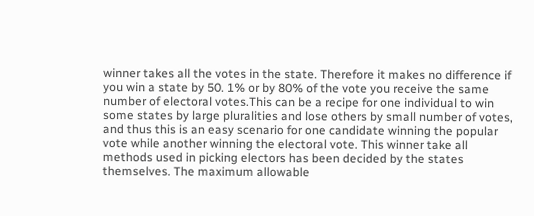winner takes all the votes in the state. Therefore it makes no difference if you win a state by 50. 1% or by 80% of the vote you receive the same number of electoral votes.This can be a recipe for one individual to win some states by large pluralities and lose others by small number of votes, and thus this is an easy scenario for one candidate winning the popular vote while another winning the electoral vote. This winner take all methods used in picking electors has been decided by the states themselves. The maximum allowable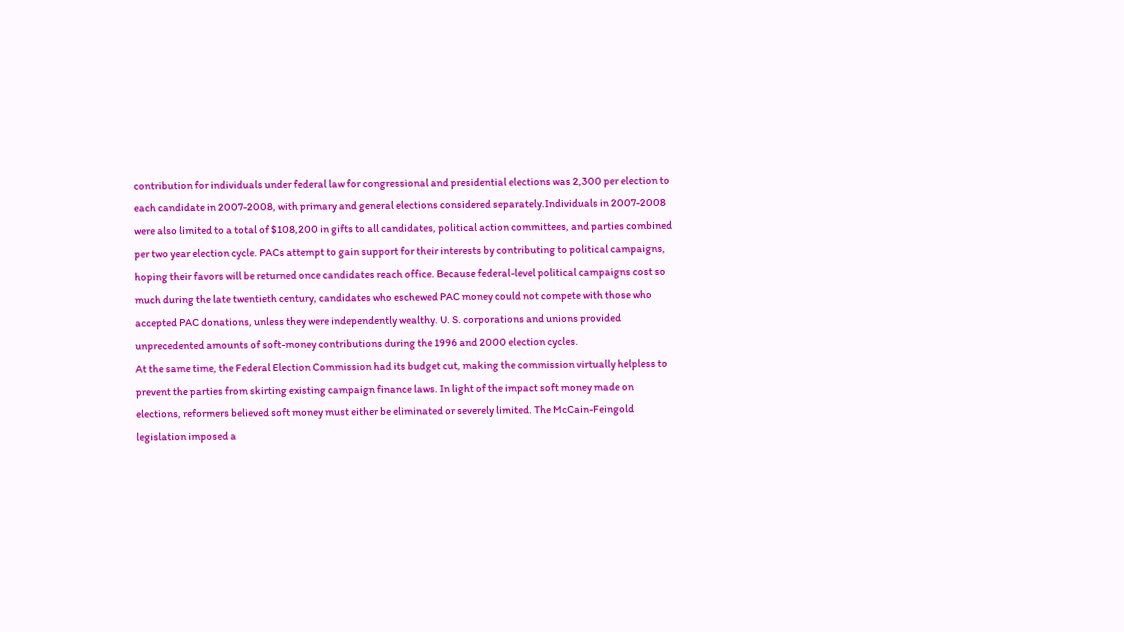contribution for individuals under federal law for congressional and presidential elections was 2,300 per election to each candidate in 2007-2008, with primary and general elections considered separately.Individuals in 2007-2008 were also limited to a total of $108,200 in gifts to all candidates, political action committees, and parties combined per two year election cycle. PACs attempt to gain support for their interests by contributing to political campaigns, hoping their favors will be returned once candidates reach office. Because federal-level political campaigns cost so much during the late twentieth century, candidates who eschewed PAC money could not compete with those who accepted PAC donations, unless they were independently wealthy. U. S. corporations and unions provided unprecedented amounts of soft-money contributions during the 1996 and 2000 election cycles.
At the same time, the Federal Election Commission had its budget cut, making the commission virtually helpless to prevent the parties from skirting existing campaign finance laws. In light of the impact soft money made on elections, reformers believed soft money must either be eliminated or severely limited. The McCain-Feingold legislation imposed a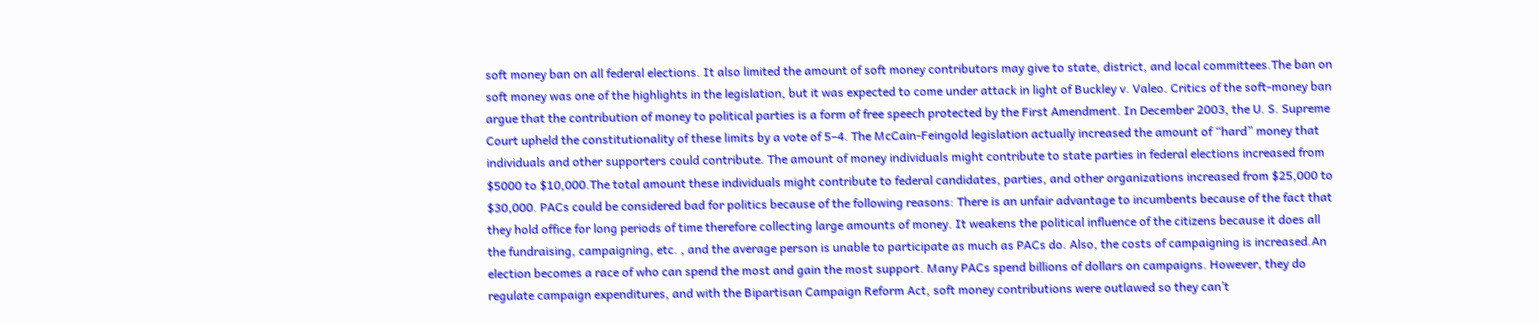soft money ban on all federal elections. It also limited the amount of soft money contributors may give to state, district, and local committees.The ban on soft money was one of the highlights in the legislation, but it was expected to come under attack in light of Buckley v. Valeo. Critics of the soft-money ban argue that the contribution of money to political parties is a form of free speech protected by the First Amendment. In December 2003, the U. S. Supreme Court upheld the constitutionality of these limits by a vote of 5–4. The McCain-Feingold legislation actually increased the amount of “hard” money that individuals and other supporters could contribute. The amount of money individuals might contribute to state parties in federal elections increased from $5000 to $10,000.The total amount these individuals might contribute to federal candidates, parties, and other organizations increased from $25,000 to $30,000. PACs could be considered bad for politics because of the following reasons: There is an unfair advantage to incumbents because of the fact that they hold office for long periods of time therefore collecting large amounts of money. It weakens the political influence of the citizens because it does all the fundraising, campaigning, etc. , and the average person is unable to participate as much as PACs do. Also, the costs of campaigning is increased.An election becomes a race of who can spend the most and gain the most support. Many PACs spend billions of dollars on campaigns. However, they do regulate campaign expenditures, and with the Bipartisan Campaign Reform Act, soft money contributions were outlawed so they can’t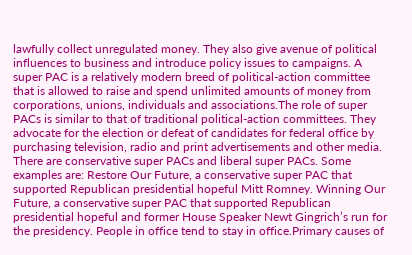lawfully collect unregulated money. They also give avenue of political influences to business and introduce policy issues to campaigns. A super PAC is a relatively modern breed of political-action committee that is allowed to raise and spend unlimited amounts of money from corporations, unions, individuals and associations.The role of super PACs is similar to that of traditional political-action committees. They advocate for the election or defeat of candidates for federal office by purchasing television, radio and print advertisements and other media. There are conservative super PACs and liberal super PACs. Some examples are: Restore Our Future, a conservative super PAC that supported Republican presidential hopeful Mitt Romney. Winning Our Future, a conservative super PAC that supported Republican presidential hopeful and former House Speaker Newt Gingrich’s run for the presidency. People in office tend to stay in office.Primary causes of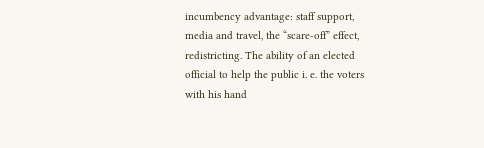incumbency advantage: staff support, media and travel, the “scare-off” effect, redistricting. The ability of an elected official to help the public i. e. the voters with his hand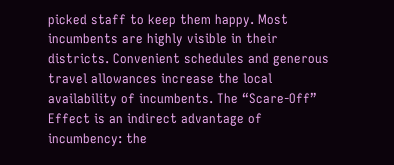picked staff to keep them happy. Most incumbents are highly visible in their districts. Convenient schedules and generous travel allowances increase the local availability of incumbents. The “Scare-Off” Effect is an indirect advantage of incumbency: the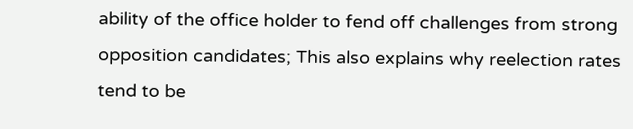ability of the office holder to fend off challenges from strong opposition candidates; This also explains why reelection rates tend to be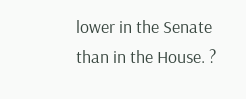lower in the Senate than in the House. ?